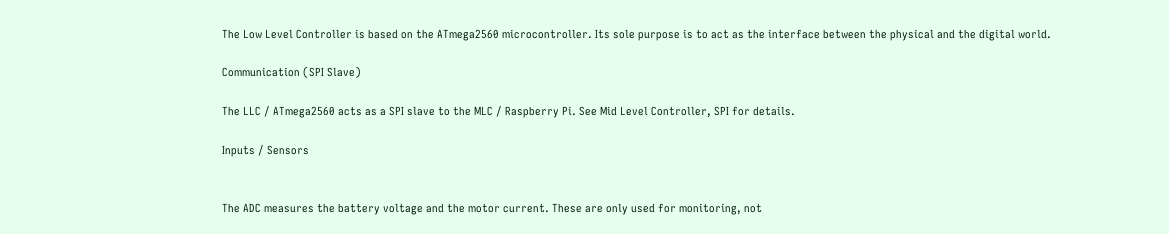The Low Level Controller is based on the ATmega2560 microcontroller. Its sole purpose is to act as the interface between the physical and the digital world.

Communication (SPI Slave)

The LLC / ATmega2560 acts as a SPI slave to the MLC / Raspberry Pi. See Mid Level Controller, SPI for details.

Inputs / Sensors


The ADC measures the battery voltage and the motor current. These are only used for monitoring, not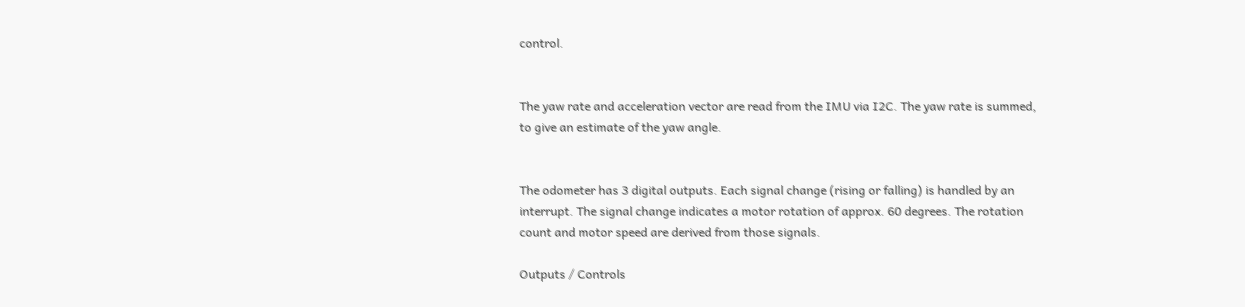control.


The yaw rate and acceleration vector are read from the IMU via I2C. The yaw rate is summed, to give an estimate of the yaw angle.


The odometer has 3 digital outputs. Each signal change (rising or falling) is handled by an interrupt. The signal change indicates a motor rotation of approx. 60 degrees. The rotation count and motor speed are derived from those signals.

Outputs / Controls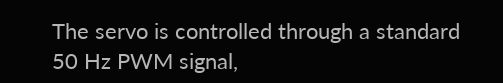The servo is controlled through a standard 50 Hz PWM signal,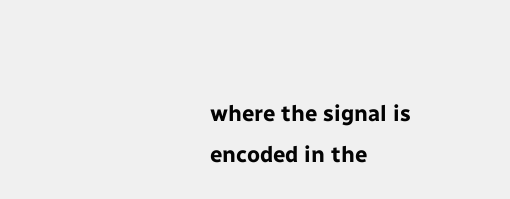where the signal is encoded in the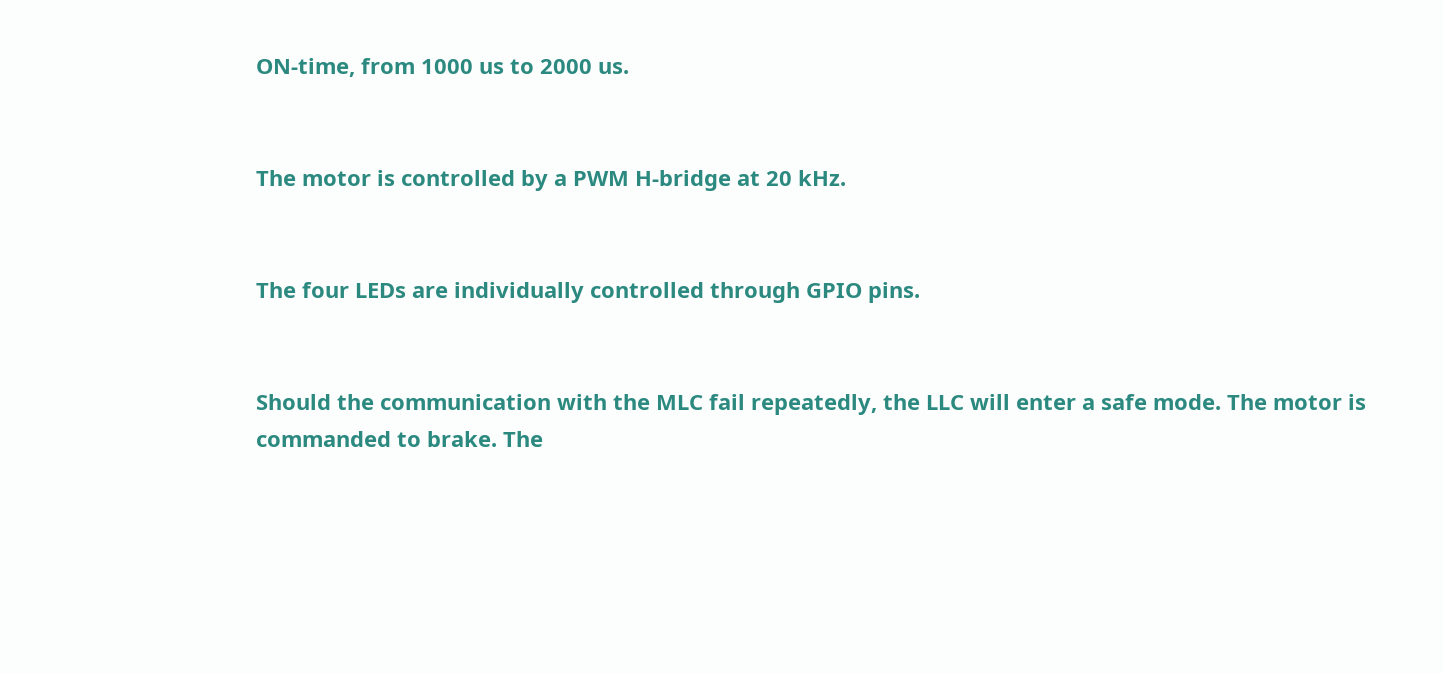ON-time, from 1000 us to 2000 us.


The motor is controlled by a PWM H-bridge at 20 kHz.


The four LEDs are individually controlled through GPIO pins.


Should the communication with the MLC fail repeatedly, the LLC will enter a safe mode. The motor is commanded to brake. The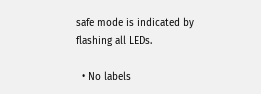safe mode is indicated by flashing all LEDs.

  • No labels